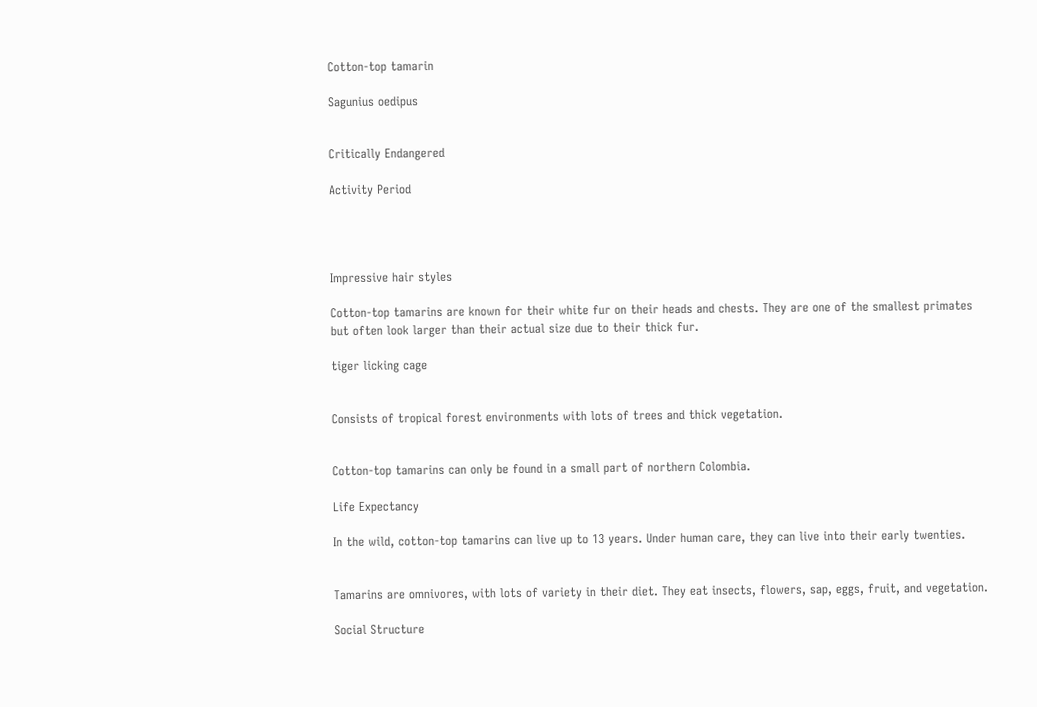Cotton-top tamarin

Sagunius oedipus


Critically Endangered

Activity Period




Impressive hair styles

Cotton-top tamarins are known for their white fur on their heads and chests. They are one of the smallest primates but often look larger than their actual size due to their thick fur.

tiger licking cage


Consists of tropical forest environments with lots of trees and thick vegetation.


Cotton-top tamarins can only be found in a small part of northern Colombia.

Life Expectancy

In the wild, cotton-top tamarins can live up to 13 years. Under human care, they can live into their early twenties.


Tamarins are omnivores, with lots of variety in their diet. They eat insects, flowers, sap, eggs, fruit, and vegetation.

Social Structure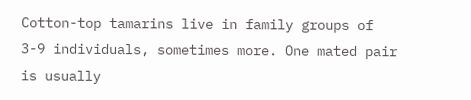Cotton-top tamarins live in family groups of 3-9 individuals, sometimes more. One mated pair is usually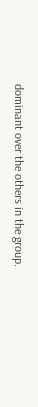dominant over the others in the group.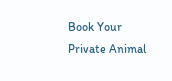Book Your Private Animal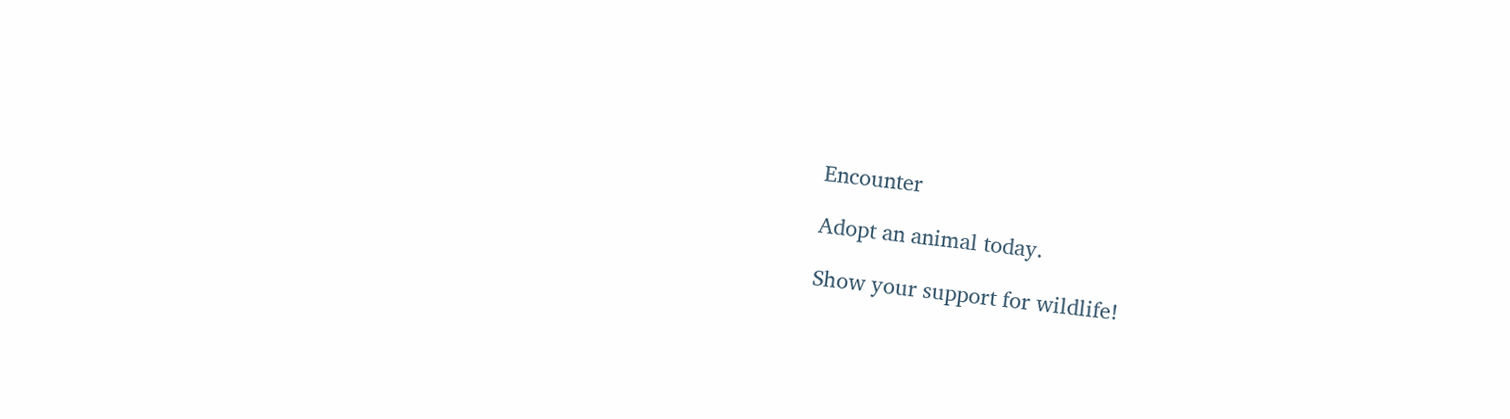Encounter

Adopt an animal today.

Show your support for wildlife!